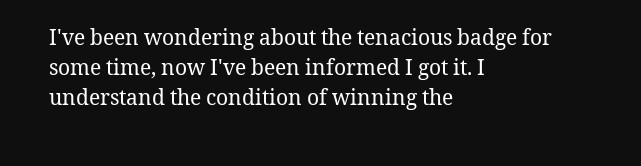I've been wondering about the tenacious badge for some time, now I've been informed I got it. I understand the condition of winning the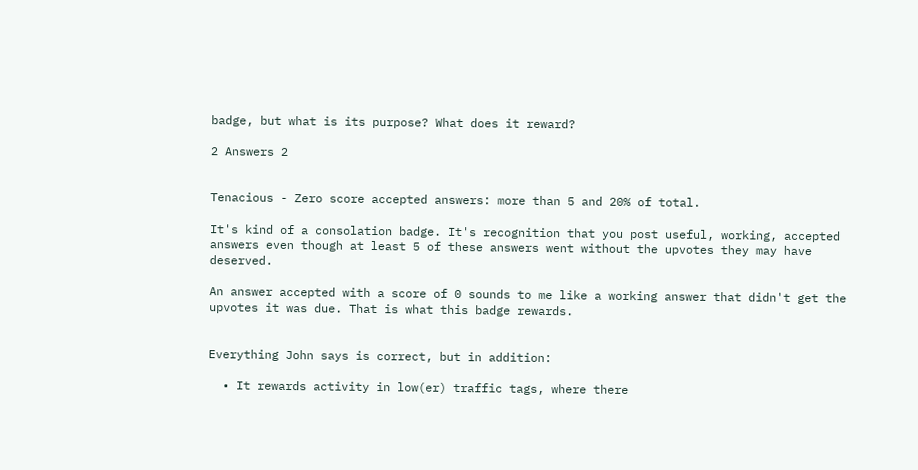badge, but what is its purpose? What does it reward?

2 Answers 2


Tenacious - Zero score accepted answers: more than 5 and 20% of total.

It's kind of a consolation badge. It's recognition that you post useful, working, accepted answers even though at least 5 of these answers went without the upvotes they may have deserved.

An answer accepted with a score of 0 sounds to me like a working answer that didn't get the upvotes it was due. That is what this badge rewards.


Everything John says is correct, but in addition:

  • It rewards activity in low(er) traffic tags, where there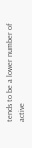tends to be a lower number of active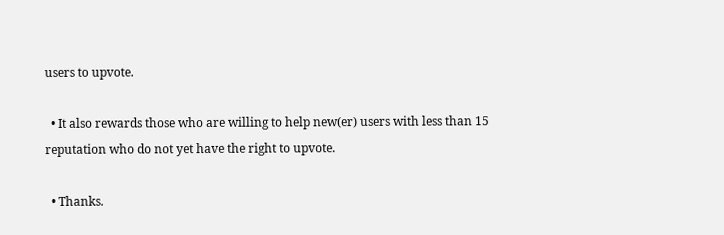users to upvote.

  • It also rewards those who are willing to help new(er) users with less than 15 reputation who do not yet have the right to upvote.

  • Thanks.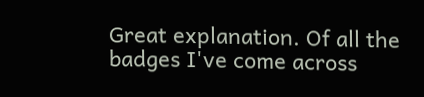Great explanation. Of all the badges I've come across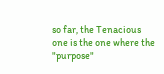so far, the Tenacious one is the one where the "purpose"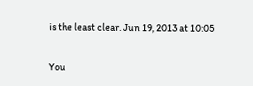is the least clear. Jun 19, 2013 at 10:05

You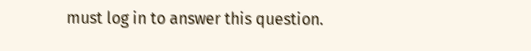must log in to answer this question.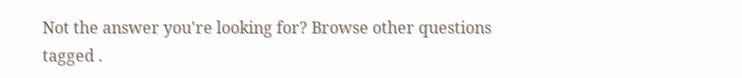Not the answer you're looking for? Browse other questions tagged .